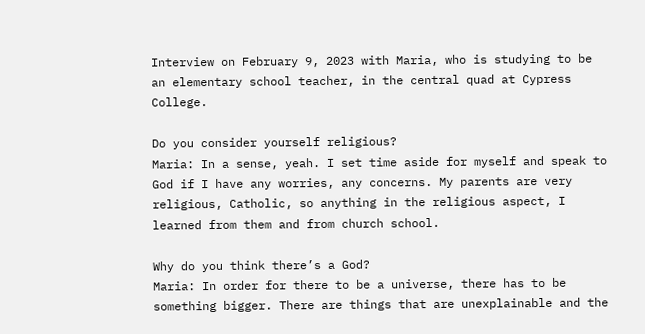Interview on February 9, 2023 with Maria, who is studying to be an elementary school teacher, in the central quad at Cypress College.

Do you consider yourself religious?
Maria: In a sense, yeah. I set time aside for myself and speak to God if I have any worries, any concerns. My parents are very religious, Catholic, so anything in the religious aspect, I learned from them and from church school.

Why do you think there’s a God?
Maria: In order for there to be a universe, there has to be something bigger. There are things that are unexplainable and the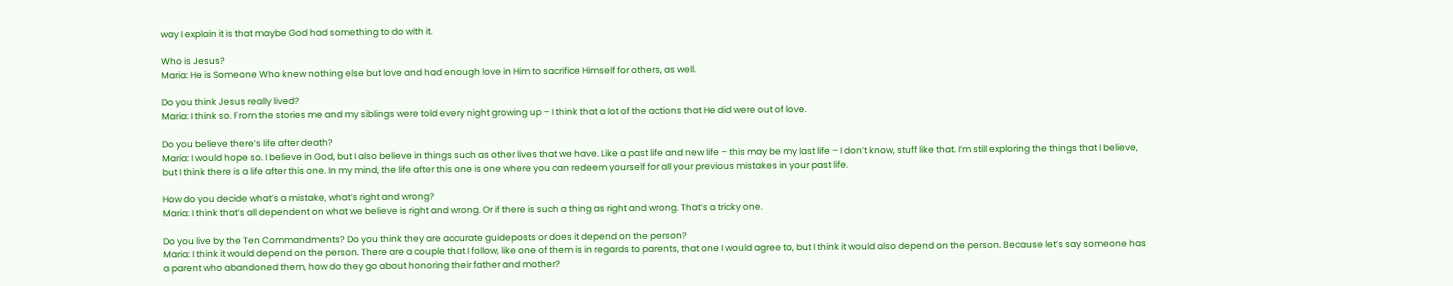way I explain it is that maybe God had something to do with it.

Who is Jesus?
Maria: He is Someone Who knew nothing else but love and had enough love in Him to sacrifice Himself for others, as well.

Do you think Jesus really lived?
Maria: I think so. From the stories me and my siblings were told every night growing up – I think that a lot of the actions that He did were out of love.

Do you believe there’s life after death?
Maria: I would hope so. I believe in God, but I also believe in things such as other lives that we have. Like a past life and new life – this may be my last life – I don’t know, stuff like that. I’m still exploring the things that I believe, but I think there is a life after this one. In my mind, the life after this one is one where you can redeem yourself for all your previous mistakes in your past life.

How do you decide what’s a mistake, what’s right and wrong?
Maria: I think that’s all dependent on what we believe is right and wrong. Or if there is such a thing as right and wrong. That’s a tricky one.

Do you live by the Ten Commandments? Do you think they are accurate guideposts or does it depend on the person?
Maria: I think it would depend on the person. There are a couple that I follow, like one of them is in regards to parents, that one I would agree to, but I think it would also depend on the person. Because let’s say someone has a parent who abandoned them, how do they go about honoring their father and mother?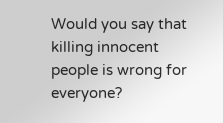Would you say that killing innocent people is wrong for everyone?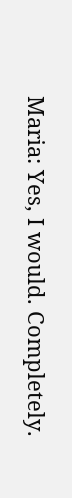Maria: Yes, I would. Completely.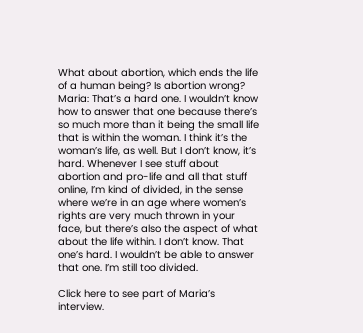What about abortion, which ends the life of a human being? Is abortion wrong?
Maria: That’s a hard one. I wouldn’t know how to answer that one because there’s so much more than it being the small life that is within the woman. I think it’s the woman’s life, as well. But I don’t know, it’s hard. Whenever I see stuff about abortion and pro-life and all that stuff online, I’m kind of divided, in the sense where we’re in an age where women’s rights are very much thrown in your face, but there’s also the aspect of what about the life within. I don’t know. That one’s hard. I wouldn’t be able to answer that one. I’m still too divided.

Click here to see part of Maria’s interview.